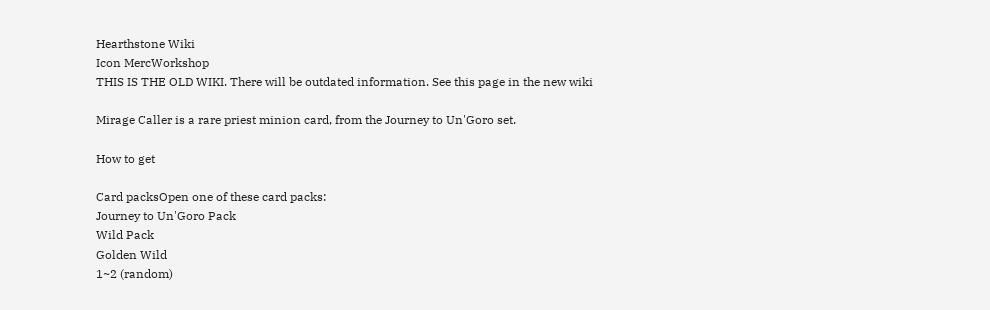Hearthstone Wiki
Icon MercWorkshop
THIS IS THE OLD WIKI. There will be outdated information. See this page in the new wiki

Mirage Caller is a rare priest minion card, from the Journey to Un'Goro set.

How to get

Card packsOpen one of these card packs:
Journey to Un'Goro Pack
Wild Pack
Golden Wild
1~2 (random)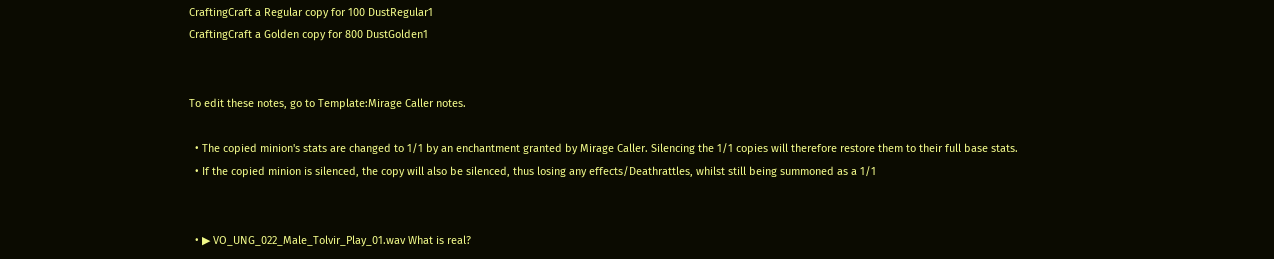CraftingCraft a Regular copy for 100 DustRegular1
CraftingCraft a Golden copy for 800 DustGolden1


To edit these notes, go to Template:Mirage Caller notes.

  • The copied minion's stats are changed to 1/1 by an enchantment granted by Mirage Caller. Silencing the 1/1 copies will therefore restore them to their full base stats.
  • If the copied minion is silenced, the copy will also be silenced, thus losing any effects/Deathrattles, whilst still being summoned as a 1/1


  • ▶ VO_UNG_022_Male_Tolvir_Play_01.wav What is real?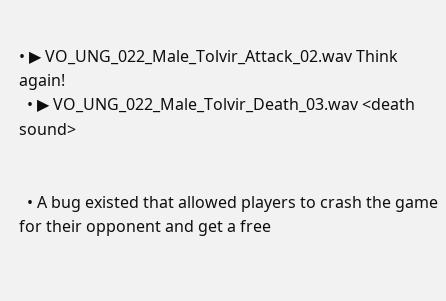• ▶ VO_UNG_022_Male_Tolvir_Attack_02.wav Think again!
  • ▶ VO_UNG_022_Male_Tolvir_Death_03.wav <death sound>


  • A bug existed that allowed players to crash the game for their opponent and get a free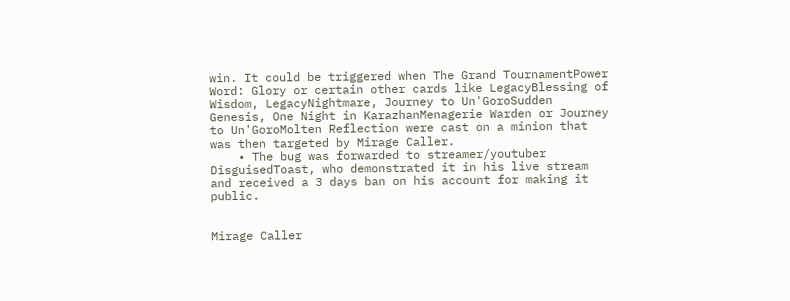win. It could be triggered when The Grand TournamentPower Word: Glory or certain other cards like LegacyBlessing of Wisdom, LegacyNightmare, Journey to Un'GoroSudden Genesis, One Night in KarazhanMenagerie Warden or Journey to Un'GoroMolten Reflection were cast on a minion that was then targeted by Mirage Caller.
    • The bug was forwarded to streamer/youtuber DisguisedToast, who demonstrated it in his live stream and received a 3 days ban on his account for making it public.


Mirage Caller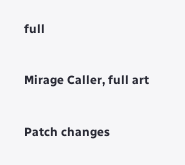full

Mirage Caller, full art

Patch changes